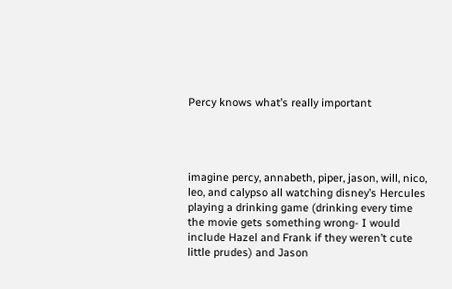Percy knows what’s really important




imagine percy, annabeth, piper, jason, will, nico, leo, and calypso all watching disney’s Hercules playing a drinking game (drinking every time the movie gets something wrong- I would include Hazel and Frank if they weren’t cute little prudes) and Jason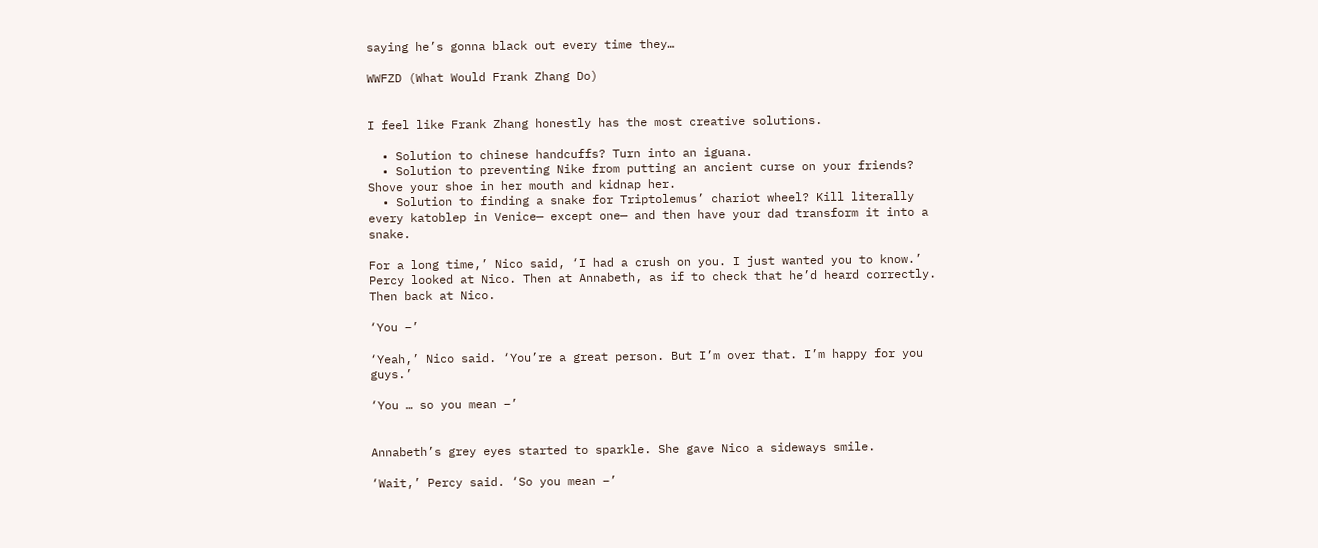saying he’s gonna black out every time they…

WWFZD (What Would Frank Zhang Do)


I feel like Frank Zhang honestly has the most creative solutions.

  • Solution to chinese handcuffs? Turn into an iguana.
  • Solution to preventing Nike from putting an ancient curse on your friends? Shove your shoe in her mouth and kidnap her.
  • Solution to finding a snake for Triptolemus’ chariot wheel? Kill literally every katoblep in Venice— except one— and then have your dad transform it into a snake.

For a long time,’ Nico said, ‘I had a crush on you. I just wanted you to know.’ Percy looked at Nico. Then at Annabeth, as if to check that he’d heard correctly. Then back at Nico.

‘You –’

‘Yeah,’ Nico said. ‘You’re a great person. But I’m over that. I’m happy for you guys.’

‘You … so you mean –’


Annabeth’s grey eyes started to sparkle. She gave Nico a sideways smile.

‘Wait,’ Percy said. ‘So you mean –’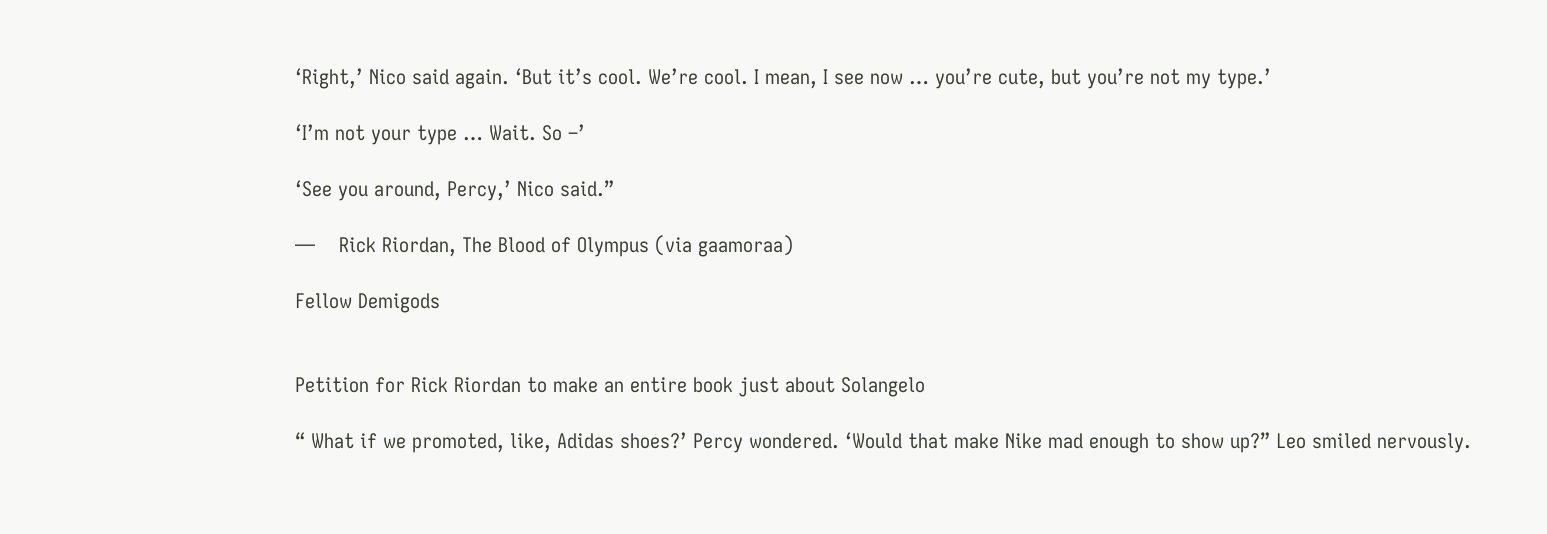‘Right,’ Nico said again. ‘But it’s cool. We’re cool. I mean, I see now … you’re cute, but you’re not my type.’

‘I’m not your type … Wait. So –’

‘See you around, Percy,’ Nico said.”

—    Rick Riordan, The Blood of Olympus (via gaamoraa)

Fellow Demigods


Petition for Rick Riordan to make an entire book just about Solangelo

“ What if we promoted, like, Adidas shoes?’ Percy wondered. ‘Would that make Nike mad enough to show up?” Leo smiled nervously.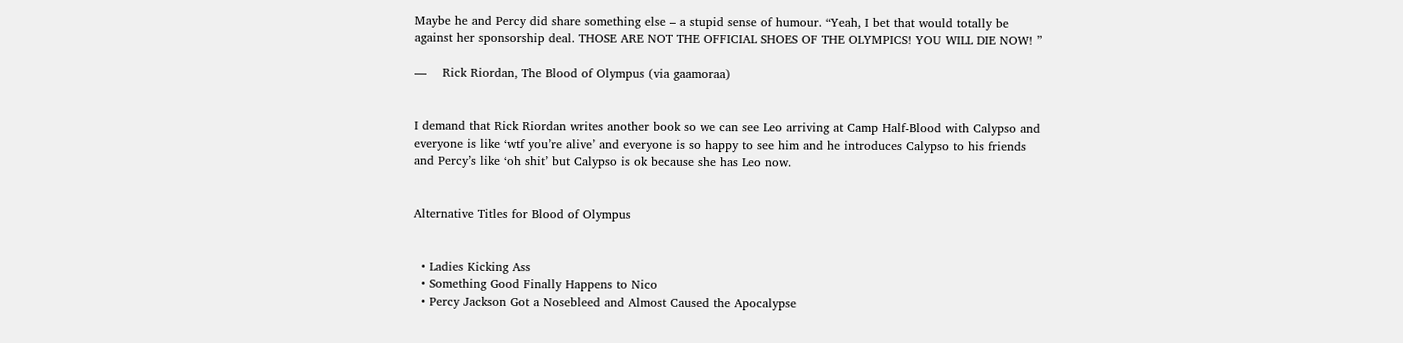Maybe he and Percy did share something else – a stupid sense of humour. “Yeah, I bet that would totally be against her sponsorship deal. THOSE ARE NOT THE OFFICIAL SHOES OF THE OLYMPICS! YOU WILL DIE NOW! ”

—    Rick Riordan, The Blood of Olympus (via gaamoraa)


I demand that Rick Riordan writes another book so we can see Leo arriving at Camp Half-Blood with Calypso and everyone is like ‘wtf you’re alive’ and everyone is so happy to see him and he introduces Calypso to his friends and Percy’s like ‘oh shit’ but Calypso is ok because she has Leo now.


Alternative Titles for Blood of Olympus


  • Ladies Kicking Ass
  • Something Good Finally Happens to Nico
  • Percy Jackson Got a Nosebleed and Almost Caused the Apocalypse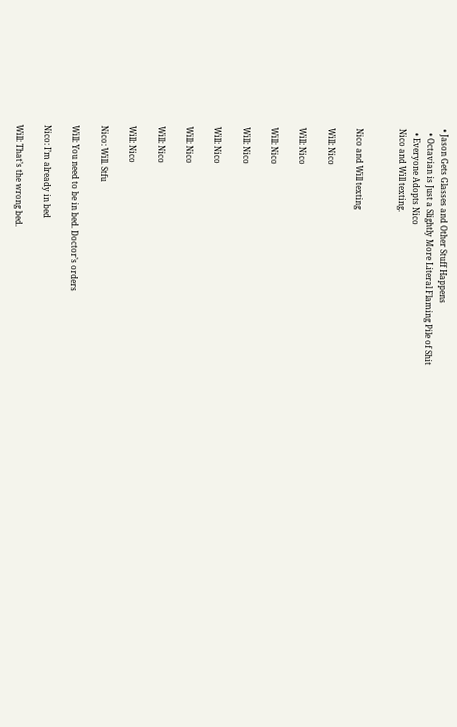• Jason Gets Glasses and Other Stuff Happens
  • Octavian is Just a Slightly More Literal Flaming Pile of Shit
  • Everyone Adopts Nico
Nico and Will texting.


Nico and Will texting

Will: Nico

Will: Nico

Will: Nico

Will: Nico

Will: Nico

Will: Nico

Will: Nico

Will: Nico

Nico: Will. Stfu

Will: You need to be in bed. Doctor’s orders

Nico: I’m already in bed

Will: That’s the wrong bed.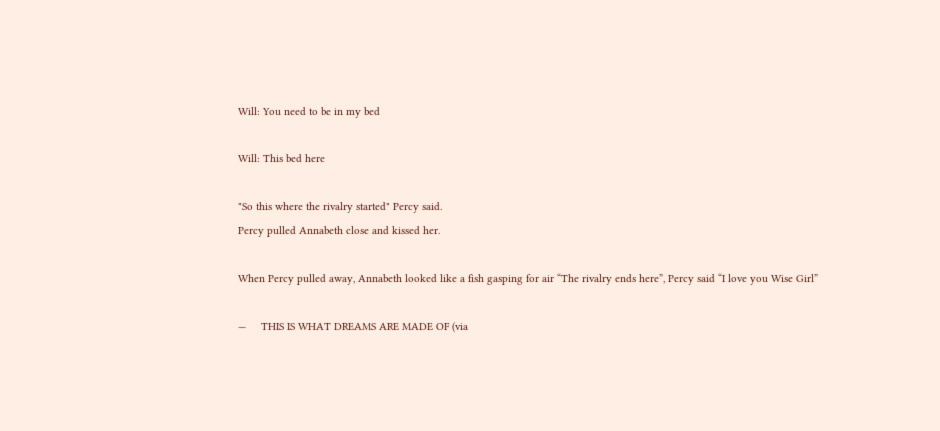Will: You need to be in my bed

Will: This bed here

"So this where the rivalry started" Percy said.
Percy pulled Annabeth close and kissed her.

When Percy pulled away, Annabeth looked like a fish gasping for air “The rivalry ends here”, Percy said “I love you Wise Girl”

—     THIS IS WHAT DREAMS ARE MADE OF (via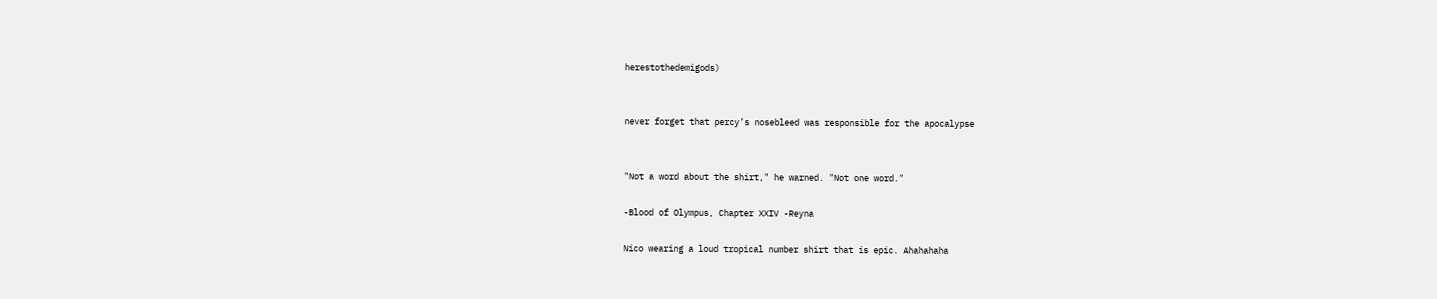herestothedemigods)


never forget that percy’s nosebleed was responsible for the apocalypse


"Not a word about the shirt," he warned. "Not one word."

-Blood of Olympus, Chapter XXIV -Reyna

Nico wearing a loud tropical number shirt that is epic. Ahahahaha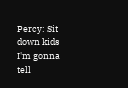Percy: Sit down kids I'm gonna tell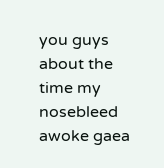you guys about the time my nosebleed awoke gaea